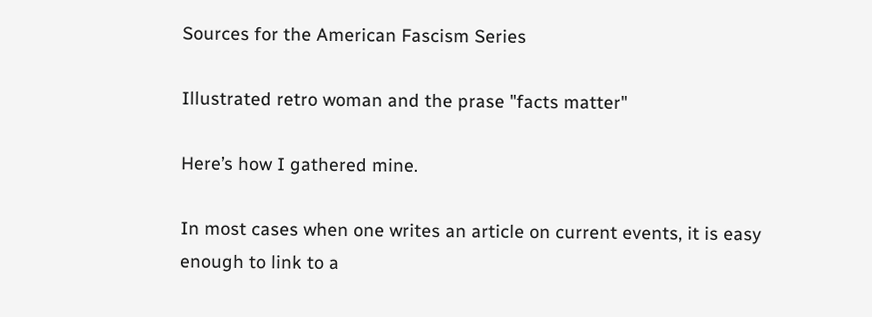Sources for the American Fascism Series

Illustrated retro woman and the prase "facts matter"

Here’s how I gathered mine.

In most cases when one writes an article on current events, it is easy enough to link to a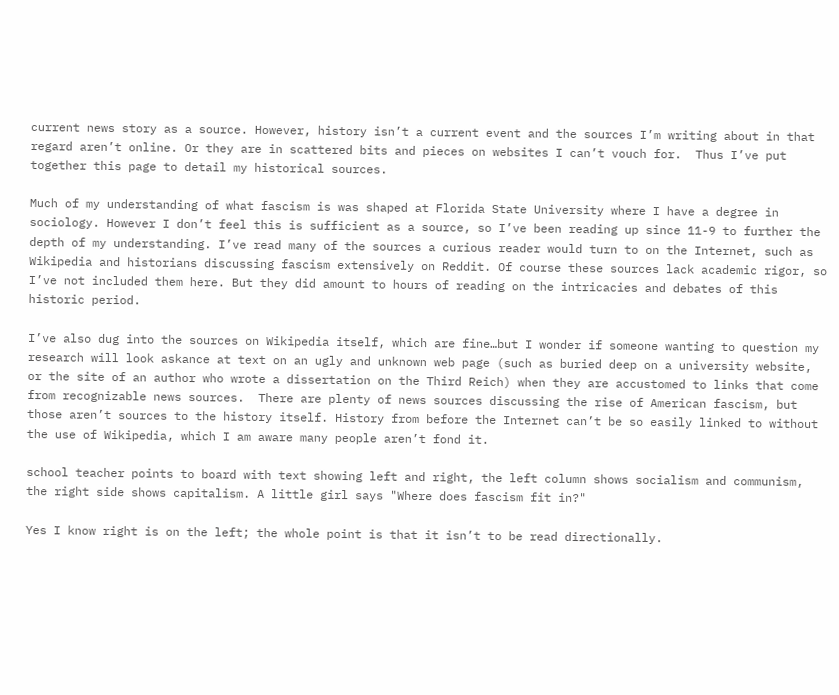current news story as a source. However, history isn’t a current event and the sources I’m writing about in that regard aren’t online. Or they are in scattered bits and pieces on websites I can’t vouch for.  Thus I’ve put together this page to detail my historical sources.

Much of my understanding of what fascism is was shaped at Florida State University where I have a degree in sociology. However I don’t feel this is sufficient as a source, so I’ve been reading up since 11-9 to further the depth of my understanding. I’ve read many of the sources a curious reader would turn to on the Internet, such as Wikipedia and historians discussing fascism extensively on Reddit. Of course these sources lack academic rigor, so I’ve not included them here. But they did amount to hours of reading on the intricacies and debates of this historic period.

I’ve also dug into the sources on Wikipedia itself, which are fine…but I wonder if someone wanting to question my research will look askance at text on an ugly and unknown web page (such as buried deep on a university website, or the site of an author who wrote a dissertation on the Third Reich) when they are accustomed to links that come from recognizable news sources.  There are plenty of news sources discussing the rise of American fascism, but those aren’t sources to the history itself. History from before the Internet can’t be so easily linked to without the use of Wikipedia, which I am aware many people aren’t fond it.

school teacher points to board with text showing left and right, the left column shows socialism and communism, the right side shows capitalism. A little girl says "Where does fascism fit in?"

Yes I know right is on the left; the whole point is that it isn’t to be read directionally.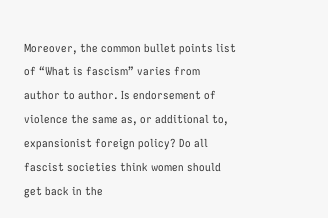Moreover, the common bullet points list of “What is fascism” varies from author to author. Is endorsement of violence the same as, or additional to, expansionist foreign policy? Do all fascist societies think women should get back in the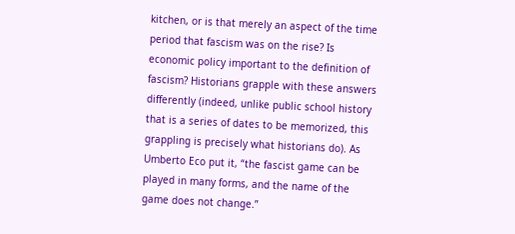kitchen, or is that merely an aspect of the time period that fascism was on the rise? Is economic policy important to the definition of fascism? Historians grapple with these answers differently (indeed, unlike public school history that is a series of dates to be memorized, this grappling is precisely what historians do). As Umberto Eco put it, “the fascist game can be played in many forms, and the name of the game does not change.”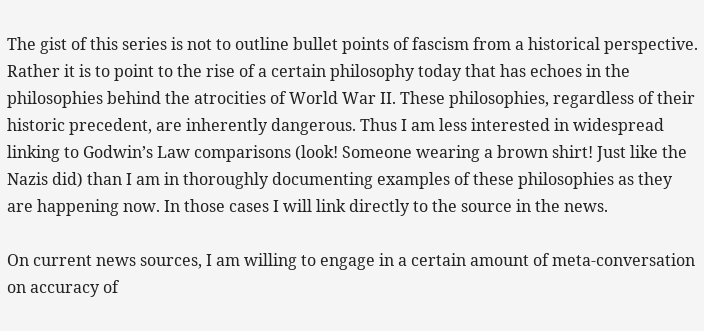The gist of this series is not to outline bullet points of fascism from a historical perspective. Rather it is to point to the rise of a certain philosophy today that has echoes in the philosophies behind the atrocities of World War II. These philosophies, regardless of their historic precedent, are inherently dangerous. Thus I am less interested in widespread linking to Godwin’s Law comparisons (look! Someone wearing a brown shirt! Just like the Nazis did) than I am in thoroughly documenting examples of these philosophies as they are happening now. In those cases I will link directly to the source in the news.

On current news sources, I am willing to engage in a certain amount of meta-conversation on accuracy of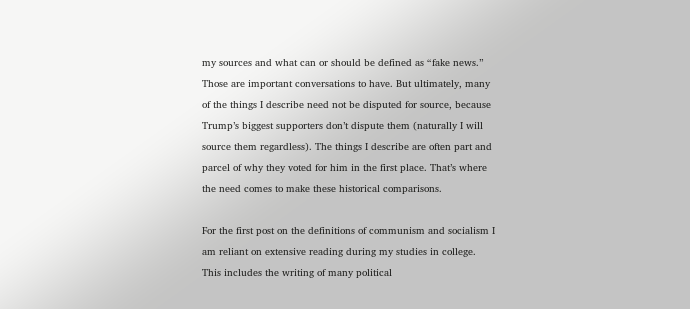my sources and what can or should be defined as “fake news.” Those are important conversations to have. But ultimately, many of the things I describe need not be disputed for source, because Trump’s biggest supporters don’t dispute them (naturally I will source them regardless). The things I describe are often part and parcel of why they voted for him in the first place. That’s where the need comes to make these historical comparisons.

For the first post on the definitions of communism and socialism I am reliant on extensive reading during my studies in college. This includes the writing of many political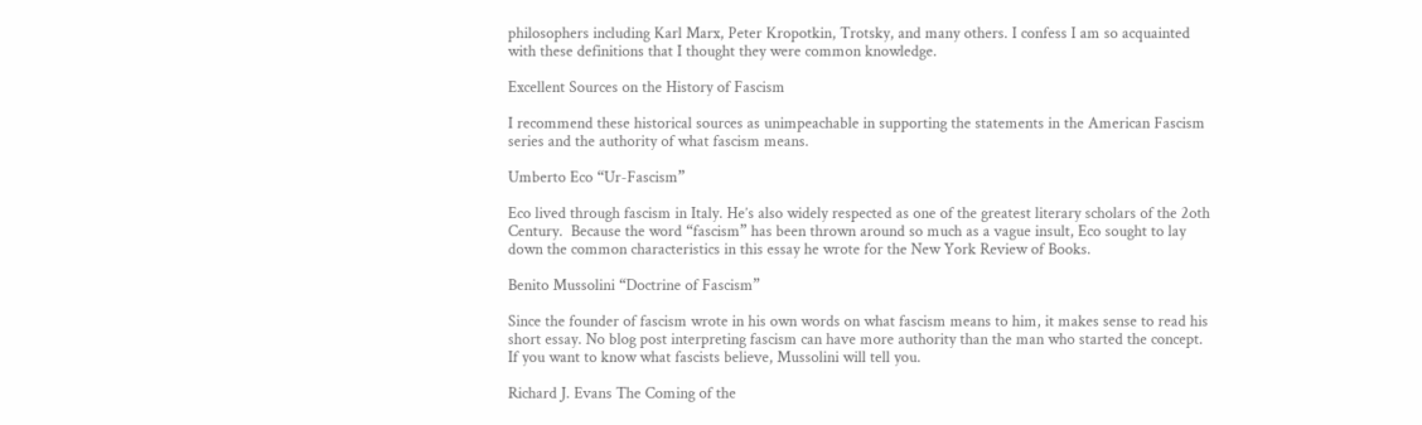philosophers including Karl Marx, Peter Kropotkin, Trotsky, and many others. I confess I am so acquainted with these definitions that I thought they were common knowledge.

Excellent Sources on the History of Fascism

I recommend these historical sources as unimpeachable in supporting the statements in the American Fascism series and the authority of what fascism means.

Umberto Eco “Ur-Fascism”

Eco lived through fascism in Italy. He’s also widely respected as one of the greatest literary scholars of the 2oth Century.  Because the word “fascism” has been thrown around so much as a vague insult, Eco sought to lay down the common characteristics in this essay he wrote for the New York Review of Books.

Benito Mussolini “Doctrine of Fascism”

Since the founder of fascism wrote in his own words on what fascism means to him, it makes sense to read his short essay. No blog post interpreting fascism can have more authority than the man who started the concept. If you want to know what fascists believe, Mussolini will tell you.

Richard J. Evans The Coming of the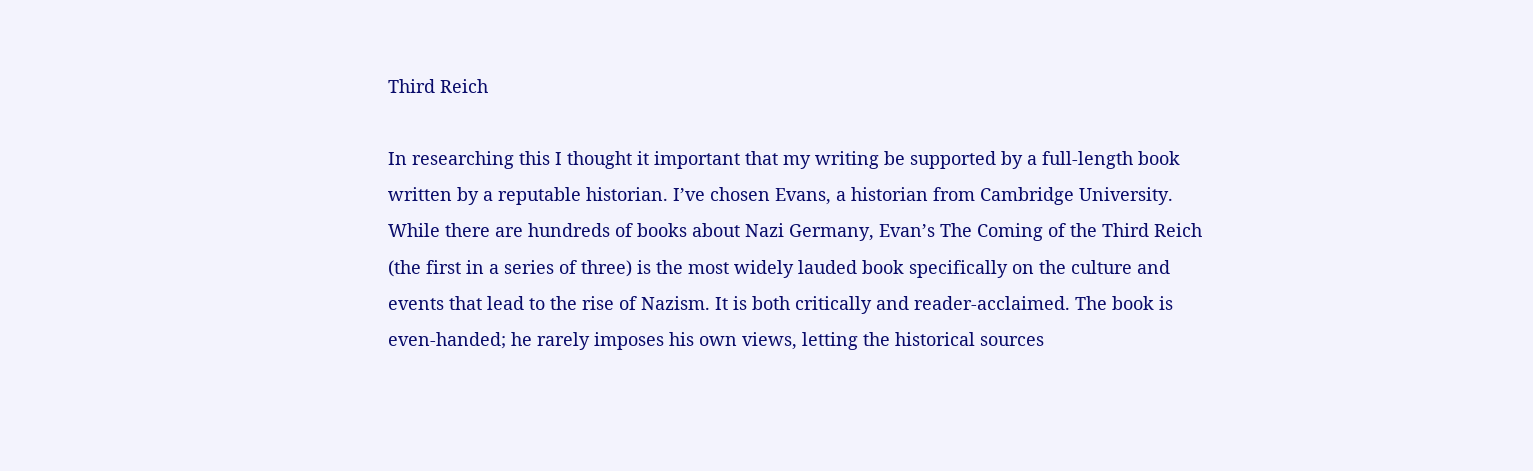Third Reich

In researching this I thought it important that my writing be supported by a full-length book written by a reputable historian. I’ve chosen Evans, a historian from Cambridge University. While there are hundreds of books about Nazi Germany, Evan’s The Coming of the Third Reich (the first in a series of three) is the most widely lauded book specifically on the culture and events that lead to the rise of Nazism. It is both critically and reader-acclaimed. The book is even-handed; he rarely imposes his own views, letting the historical sources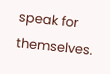speak for themselves.